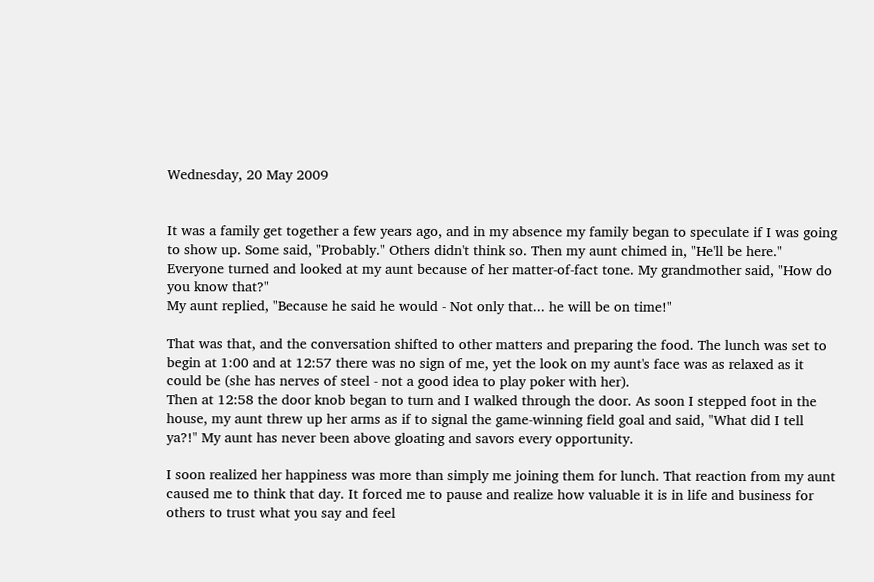Wednesday, 20 May 2009


It was a family get together a few years ago, and in my absence my family began to speculate if I was going to show up. Some said, "Probably." Others didn't think so. Then my aunt chimed in, "He'll be here." Everyone turned and looked at my aunt because of her matter-of-fact tone. My grandmother said, "How do you know that?"
My aunt replied, "Because he said he would - Not only that... he will be on time!"

That was that, and the conversation shifted to other matters and preparing the food. The lunch was set to begin at 1:00 and at 12:57 there was no sign of me, yet the look on my aunt's face was as relaxed as it could be (she has nerves of steel - not a good idea to play poker with her).
Then at 12:58 the door knob began to turn and I walked through the door. As soon I stepped foot in the house, my aunt threw up her arms as if to signal the game-winning field goal and said, "What did I tell ya?!" My aunt has never been above gloating and savors every opportunity.

I soon realized her happiness was more than simply me joining them for lunch. That reaction from my aunt caused me to think that day. It forced me to pause and realize how valuable it is in life and business for others to trust what you say and feel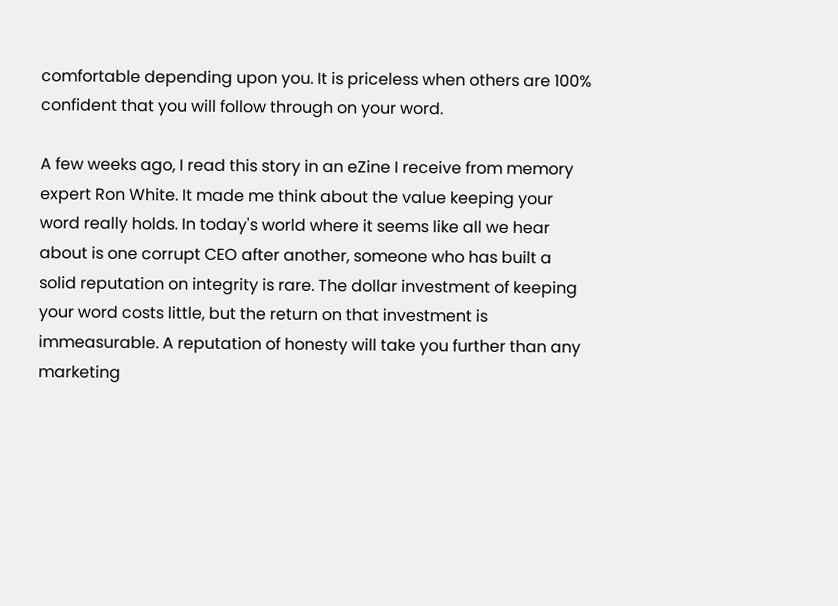comfortable depending upon you. It is priceless when others are 100% confident that you will follow through on your word.

A few weeks ago, I read this story in an eZine I receive from memory expert Ron White. It made me think about the value keeping your word really holds. In today's world where it seems like all we hear about is one corrupt CEO after another, someone who has built a solid reputation on integrity is rare. The dollar investment of keeping your word costs little, but the return on that investment is immeasurable. A reputation of honesty will take you further than any marketing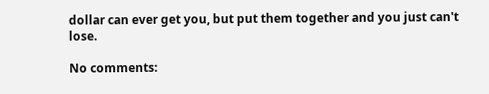dollar can ever get you, but put them together and you just can't lose.

No comments: